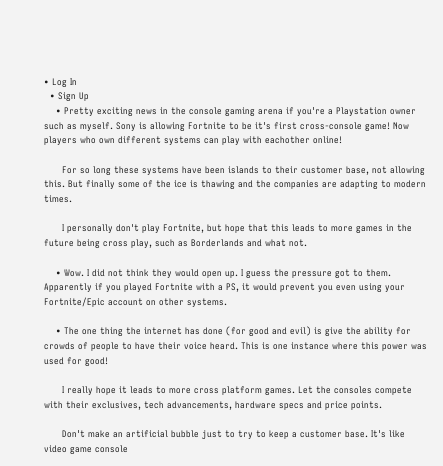• Log In
  • Sign Up
    • Pretty exciting news in the console gaming arena if you're a Playstation owner such as myself. Sony is allowing Fortnite to be it's first cross-console game! Now players who own different systems can play with eachother online!

      For so long these systems have been islands to their customer base, not allowing this. But finally some of the ice is thawing and the companies are adapting to modern times.

      I personally don't play Fortnite, but hope that this leads to more games in the future being cross play, such as Borderlands and what not.

    • Wow. I did not think they would open up. I guess the pressure got to them. Apparently if you played Fortnite with a PS, it would prevent you even using your Fortnite/Epic account on other systems.

    • The one thing the internet has done (for good and evil) is give the ability for crowds of people to have their voice heard. This is one instance where this power was used for good!

      I really hope it leads to more cross platform games. Let the consoles compete with their exclusives, tech advancements, hardware specs and price points.

      Don't make an artificial bubble just to try to keep a customer base. It's like video game console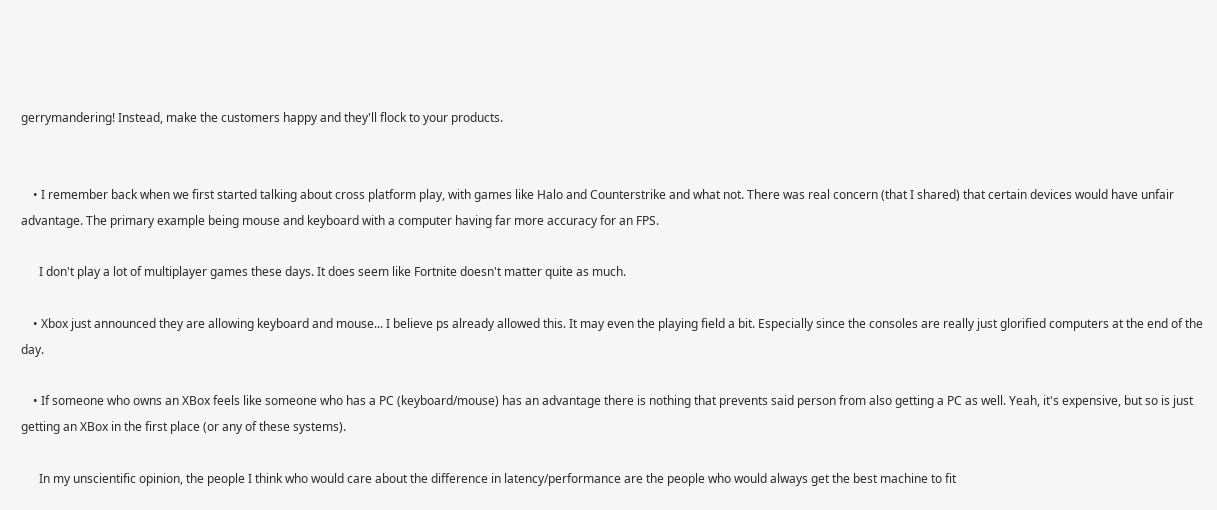gerrymandering! Instead, make the customers happy and they'll flock to your products.


    • I remember back when we first started talking about cross platform play, with games like Halo and Counterstrike and what not. There was real concern (that I shared) that certain devices would have unfair advantage. The primary example being mouse and keyboard with a computer having far more accuracy for an FPS.

      I don't play a lot of multiplayer games these days. It does seem like Fortnite doesn't matter quite as much.

    • Xbox just announced they are allowing keyboard and mouse... I believe ps already allowed this. It may even the playing field a bit. Especially since the consoles are really just glorified computers at the end of the day.

    • If someone who owns an XBox feels like someone who has a PC (keyboard/mouse) has an advantage there is nothing that prevents said person from also getting a PC as well. Yeah, it's expensive, but so is just getting an XBox in the first place (or any of these systems).

      In my unscientific opinion, the people I think who would care about the difference in latency/performance are the people who would always get the best machine to fit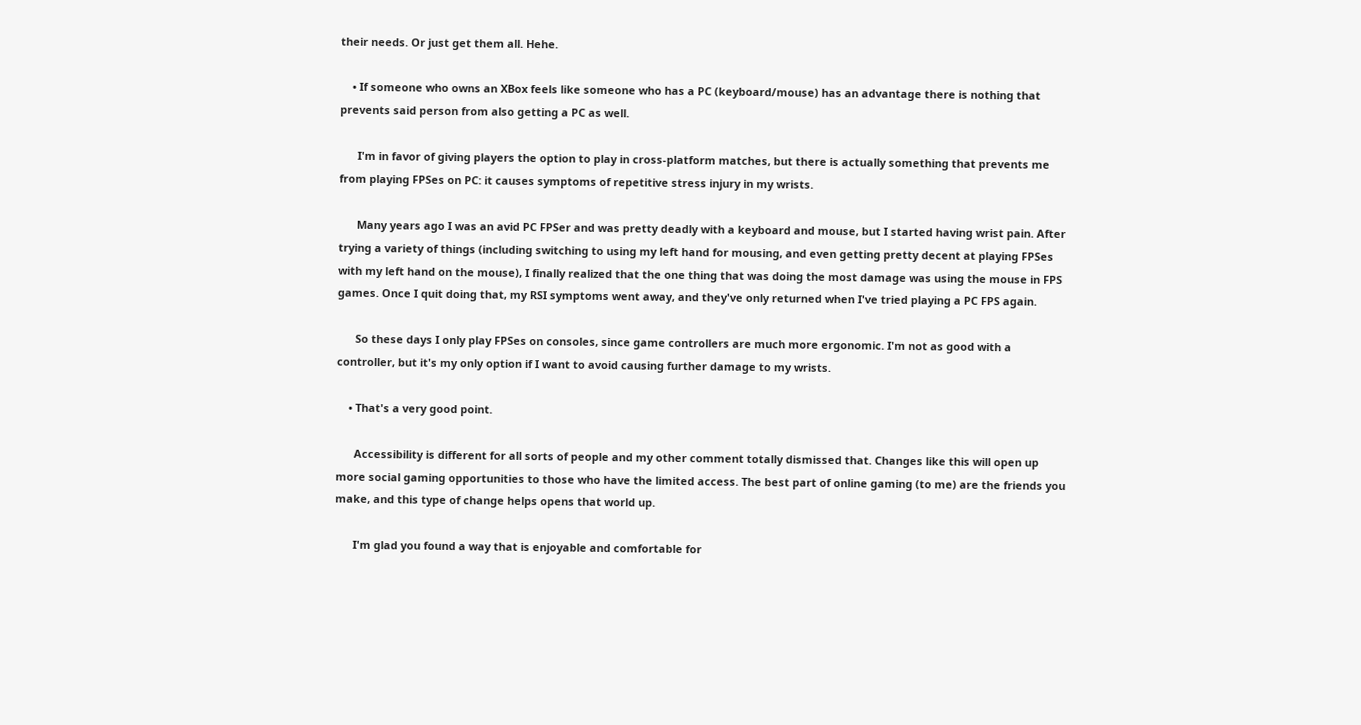their needs. Or just get them all. Hehe.

    • If someone who owns an XBox feels like someone who has a PC (keyboard/mouse) has an advantage there is nothing that prevents said person from also getting a PC as well.

      I'm in favor of giving players the option to play in cross-platform matches, but there is actually something that prevents me from playing FPSes on PC: it causes symptoms of repetitive stress injury in my wrists.

      Many years ago I was an avid PC FPSer and was pretty deadly with a keyboard and mouse, but I started having wrist pain. After trying a variety of things (including switching to using my left hand for mousing, and even getting pretty decent at playing FPSes with my left hand on the mouse), I finally realized that the one thing that was doing the most damage was using the mouse in FPS games. Once I quit doing that, my RSI symptoms went away, and they've only returned when I've tried playing a PC FPS again.

      So these days I only play FPSes on consoles, since game controllers are much more ergonomic. I'm not as good with a controller, but it's my only option if I want to avoid causing further damage to my wrists.

    • That's a very good point.

      Accessibility is different for all sorts of people and my other comment totally dismissed that. Changes like this will open up more social gaming opportunities to those who have the limited access. The best part of online gaming (to me) are the friends you make, and this type of change helps opens that world up.

      I'm glad you found a way that is enjoyable and comfortable for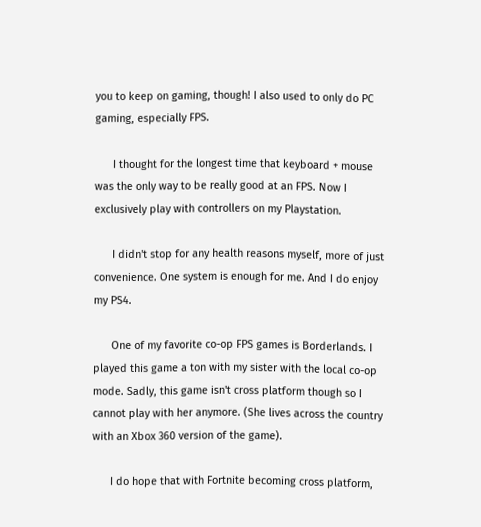you to keep on gaming, though! I also used to only do PC gaming, especially FPS.

      I thought for the longest time that keyboard + mouse was the only way to be really good at an FPS. Now I exclusively play with controllers on my Playstation.

      I didn't stop for any health reasons myself, more of just convenience. One system is enough for me. And I do enjoy my PS4.

      One of my favorite co-op FPS games is Borderlands. I played this game a ton with my sister with the local co-op mode. Sadly, this game isn't cross platform though so I cannot play with her anymore. (She lives across the country with an Xbox 360 version of the game).

      I do hope that with Fortnite becoming cross platform,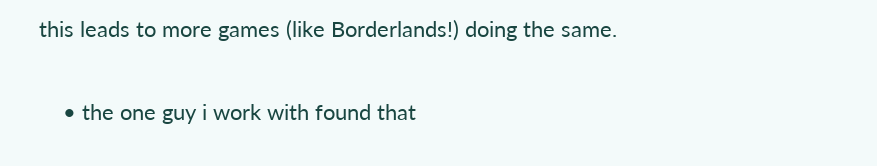this leads to more games (like Borderlands!) doing the same.

    • the one guy i work with found that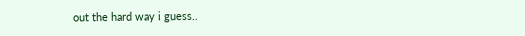out the hard way i guess..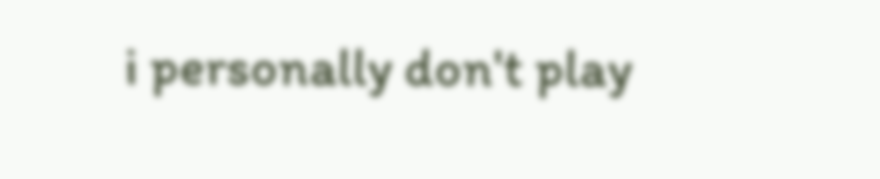i personally don't play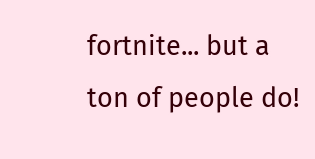fortnite... but a ton of people do!